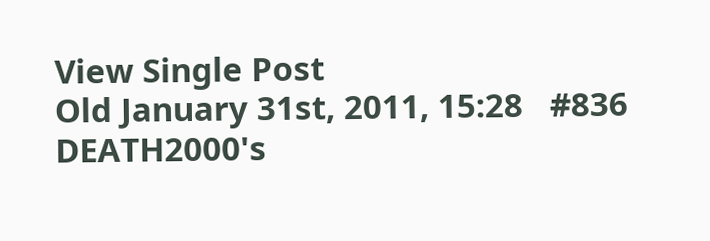View Single Post
Old January 31st, 2011, 15:28   #836
DEATH2000's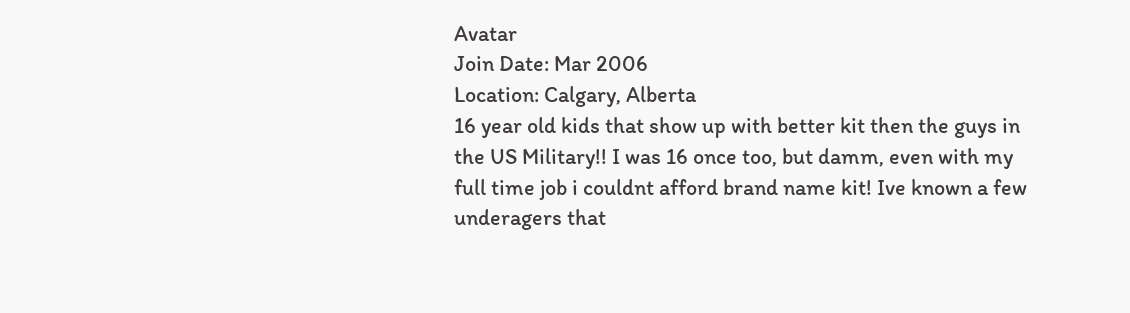Avatar
Join Date: Mar 2006
Location: Calgary, Alberta
16 year old kids that show up with better kit then the guys in the US Military!! I was 16 once too, but damm, even with my full time job i couldnt afford brand name kit! Ive known a few underagers that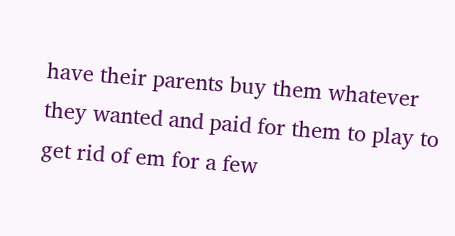have their parents buy them whatever they wanted and paid for them to play to get rid of em for a few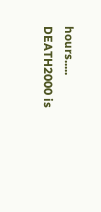hours.....
DEATH2000 is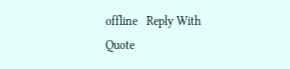offline   Reply With Quote